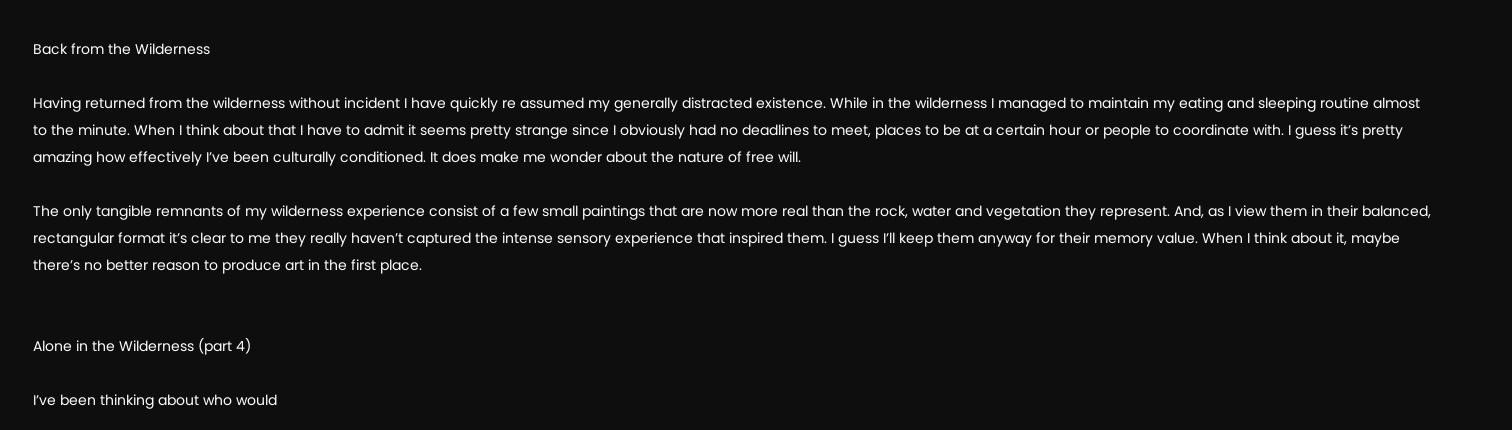Back from the Wilderness

Having returned from the wilderness without incident I have quickly re assumed my generally distracted existence. While in the wilderness I managed to maintain my eating and sleeping routine almost to the minute. When I think about that I have to admit it seems pretty strange since I obviously had no deadlines to meet, places to be at a certain hour or people to coordinate with. I guess it’s pretty amazing how effectively I’ve been culturally conditioned. It does make me wonder about the nature of free will.

The only tangible remnants of my wilderness experience consist of a few small paintings that are now more real than the rock, water and vegetation they represent. And, as I view them in their balanced, rectangular format it’s clear to me they really haven’t captured the intense sensory experience that inspired them. I guess I’ll keep them anyway for their memory value. When I think about it, maybe there’s no better reason to produce art in the first place.


Alone in the Wilderness (part 4)

I’ve been thinking about who would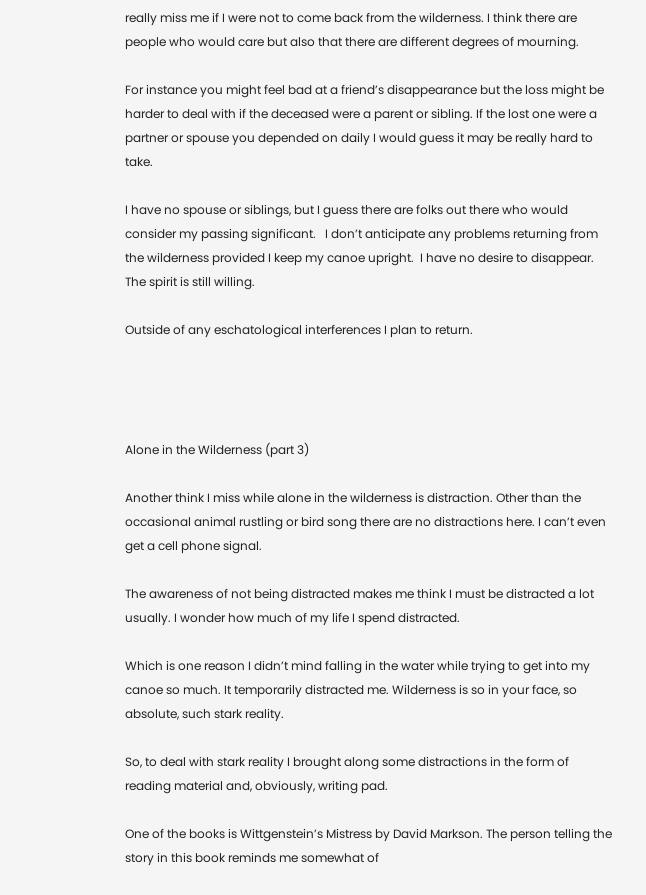really miss me if I were not to come back from the wilderness. I think there are people who would care but also that there are different degrees of mourning.

For instance you might feel bad at a friend’s disappearance but the loss might be harder to deal with if the deceased were a parent or sibling. If the lost one were a partner or spouse you depended on daily I would guess it may be really hard to take.

I have no spouse or siblings, but I guess there are folks out there who would consider my passing significant.   I don’t anticipate any problems returning from the wilderness provided I keep my canoe upright.  I have no desire to disappear.  The spirit is still willing.

Outside of any eschatological interferences I plan to return.




Alone in the Wilderness (part 3)

Another think I miss while alone in the wilderness is distraction. Other than the occasional animal rustling or bird song there are no distractions here. I can’t even get a cell phone signal.

The awareness of not being distracted makes me think I must be distracted a lot usually. I wonder how much of my life I spend distracted.

Which is one reason I didn’t mind falling in the water while trying to get into my canoe so much. It temporarily distracted me. Wilderness is so in your face, so absolute, such stark reality.

So, to deal with stark reality I brought along some distractions in the form of reading material and, obviously, writing pad.

One of the books is Wittgenstein’s Mistress by David Markson. The person telling the story in this book reminds me somewhat of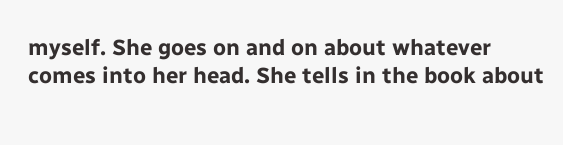myself. She goes on and on about whatever comes into her head. She tells in the book about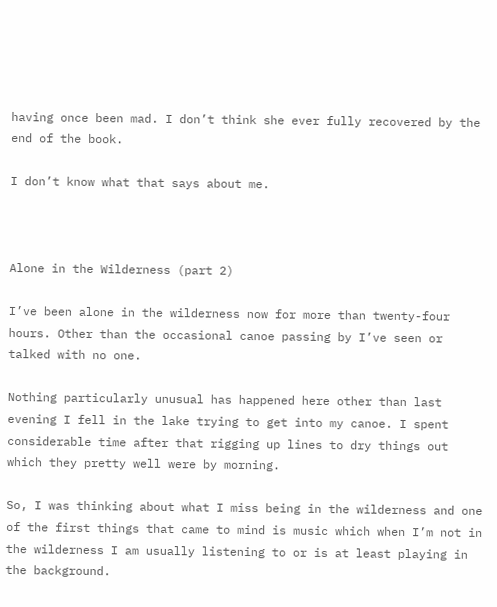having once been mad. I don’t think she ever fully recovered by the end of the book.

I don’t know what that says about me.



Alone in the Wilderness (part 2)

I’ve been alone in the wilderness now for more than twenty-four hours. Other than the occasional canoe passing by I’ve seen or talked with no one.

Nothing particularly unusual has happened here other than last evening I fell in the lake trying to get into my canoe. I spent considerable time after that rigging up lines to dry things out which they pretty well were by morning.

So, I was thinking about what I miss being in the wilderness and one of the first things that came to mind is music which when I’m not in the wilderness I am usually listening to or is at least playing in the background.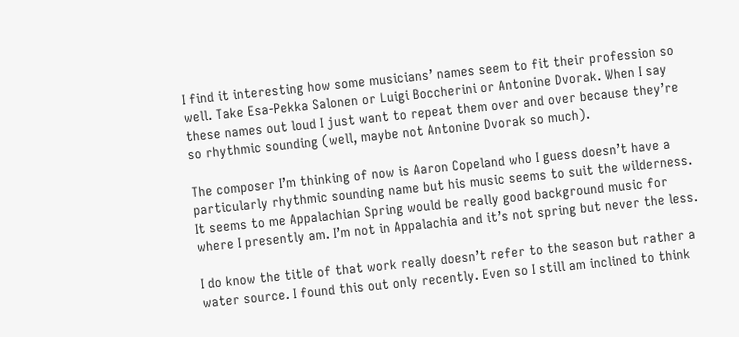I find it interesting how some musicians’ names seem to fit their profession so well. Take Esa-Pekka Salonen or Luigi Boccherini or Antonine Dvorak. When I say these names out loud I just want to repeat them over and over because they’re so rhythmic sounding (well, maybe not Antonine Dvorak so much).

The composer I’m thinking of now is Aaron Copeland who I guess doesn’t have a particularly rhythmic sounding name but his music seems to suit the wilderness. It seems to me Appalachian Spring would be really good background music for where I presently am. I’m not in Appalachia and it’s not spring but never the less.

I do know the title of that work really doesn’t refer to the season but rather a water source. I found this out only recently. Even so I still am inclined to think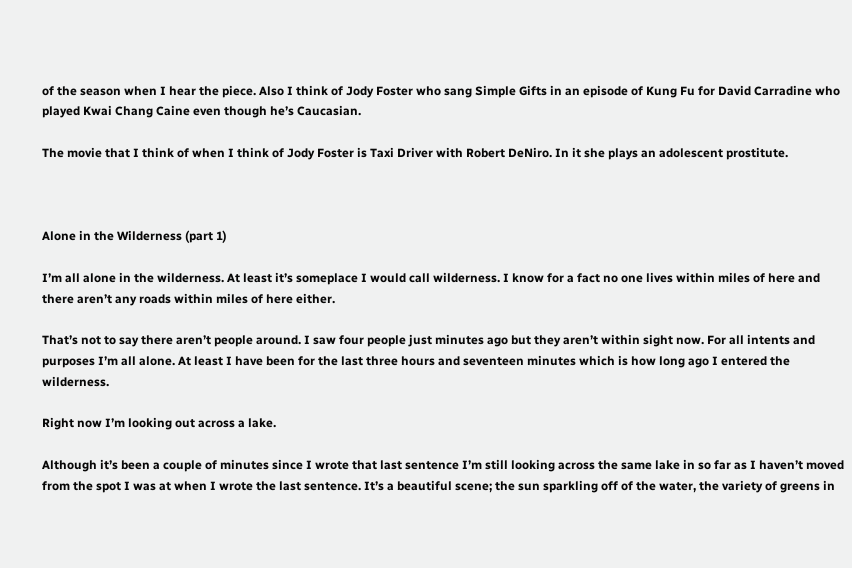of the season when I hear the piece. Also I think of Jody Foster who sang Simple Gifts in an episode of Kung Fu for David Carradine who played Kwai Chang Caine even though he’s Caucasian.

The movie that I think of when I think of Jody Foster is Taxi Driver with Robert DeNiro. In it she plays an adolescent prostitute.



Alone in the Wilderness (part 1)

I’m all alone in the wilderness. At least it’s someplace I would call wilderness. I know for a fact no one lives within miles of here and there aren’t any roads within miles of here either.

That’s not to say there aren’t people around. I saw four people just minutes ago but they aren’t within sight now. For all intents and purposes I’m all alone. At least I have been for the last three hours and seventeen minutes which is how long ago I entered the wilderness.

Right now I’m looking out across a lake.

Although it’s been a couple of minutes since I wrote that last sentence I’m still looking across the same lake in so far as I haven’t moved from the spot I was at when I wrote the last sentence. It’s a beautiful scene; the sun sparkling off of the water, the variety of greens in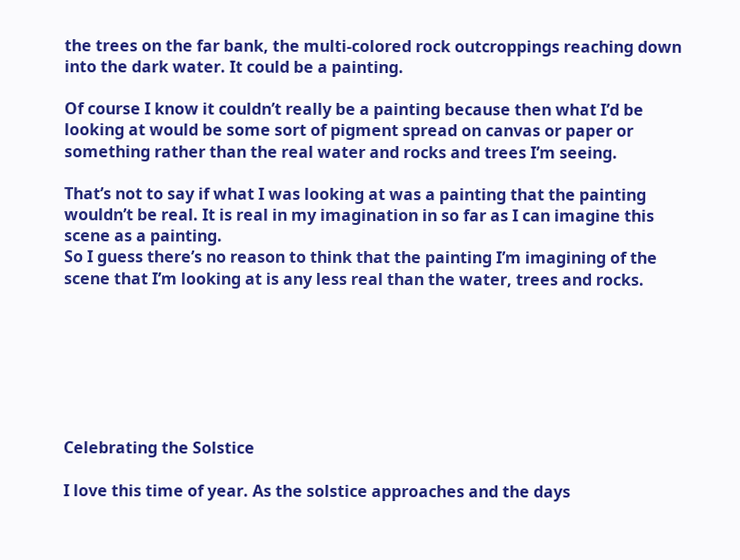the trees on the far bank, the multi-colored rock outcroppings reaching down into the dark water. It could be a painting.

Of course I know it couldn’t really be a painting because then what I’d be looking at would be some sort of pigment spread on canvas or paper or something rather than the real water and rocks and trees I’m seeing.

That’s not to say if what I was looking at was a painting that the painting wouldn’t be real. It is real in my imagination in so far as I can imagine this scene as a painting.
So I guess there’s no reason to think that the painting I’m imagining of the scene that I’m looking at is any less real than the water, trees and rocks.







Celebrating the Solstice

I love this time of year. As the solstice approaches and the days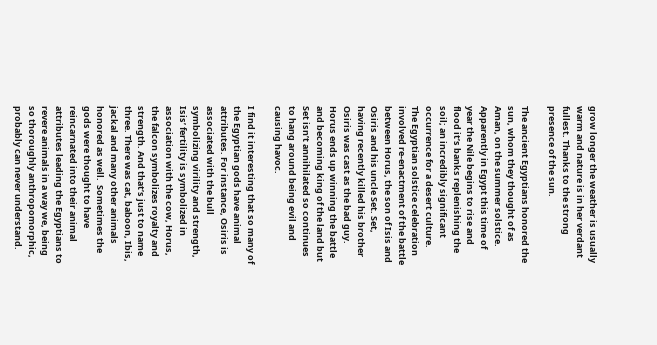grow longer the weather is usually warm and nature is in her verdant fullest. Thanks to the strong presence of the sun.

The ancient Egyptians honored the sun, whom they thought of as Aman, on the summer solstice. Apparently in Egypt this time of year the Nile begins to rise and flood it’s banks replenishing the soil; an incredibly significant occurrence for a desert culture.  The Egyptian solstice celebration involved re-enactment of the battle between Horus, the son of Isis and Osiris and his uncle Set. Set, having recently killed his brother Osiris was cast as the bad guy. Horus ends up winning the battle and becoming king of the land but Set isn’t annihilated so continues to hang around being evil and causing havoc.

I find it interesting that so many of the Egyptian gods have animal attributes. For instance, Osiris is associated with the bull symbolizing virility and strength, Isis’ fertility is symbolized in association with the cow, Horus, the falcon symbolizes royalty and strength. And that’s just to name three. There was cat, baboon, Ibis, jackal and many other animals honored as well.  Sometimes the gods were thought to have reincarnated into their animal attributes leading the Egyptians to revere animals in a way we, being so thoroughly anthropomorphic, probably can never understand.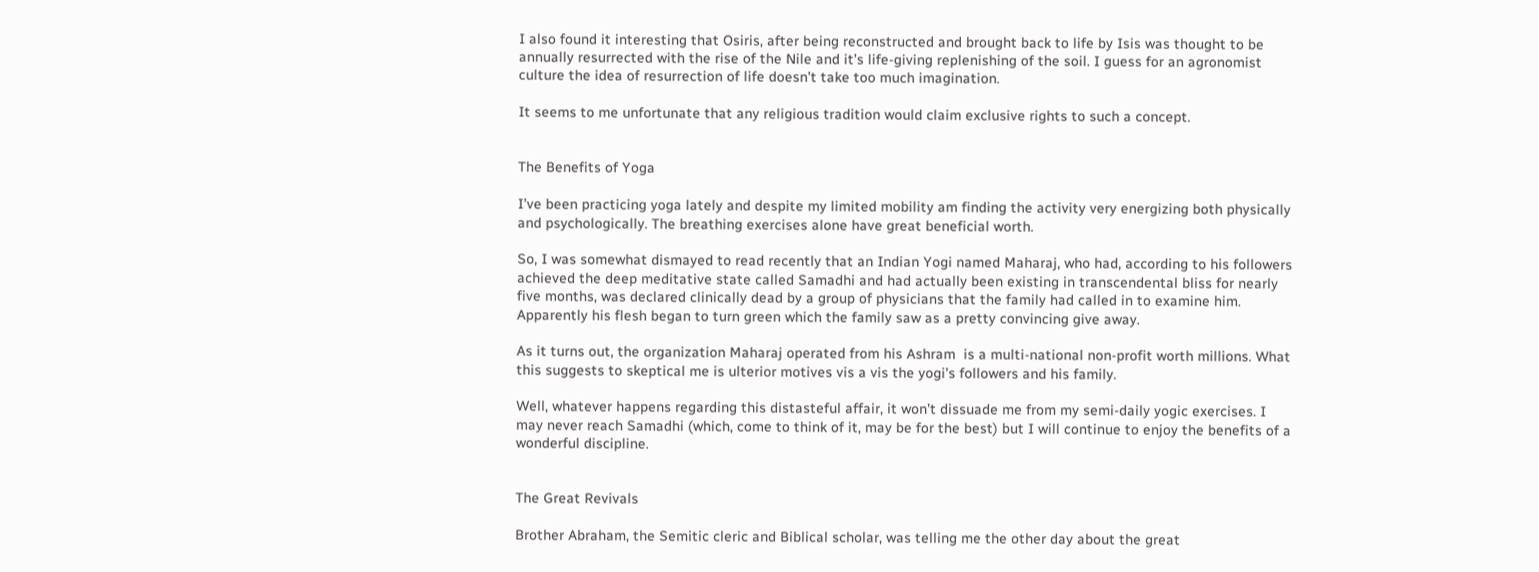I also found it interesting that Osiris, after being reconstructed and brought back to life by Isis was thought to be annually resurrected with the rise of the Nile and it’s life-giving replenishing of the soil. I guess for an agronomist culture the idea of resurrection of life doesn’t take too much imagination.

It seems to me unfortunate that any religious tradition would claim exclusive rights to such a concept.


The Benefits of Yoga

I’ve been practicing yoga lately and despite my limited mobility am finding the activity very energizing both physically and psychologically. The breathing exercises alone have great beneficial worth.

So, I was somewhat dismayed to read recently that an Indian Yogi named Maharaj, who had, according to his followers achieved the deep meditative state called Samadhi and had actually been existing in transcendental bliss for nearly five months, was declared clinically dead by a group of physicians that the family had called in to examine him.  Apparently his flesh began to turn green which the family saw as a pretty convincing give away.

As it turns out, the organization Maharaj operated from his Ashram  is a multi-national non-profit worth millions. What this suggests to skeptical me is ulterior motives vis a vis the yogi’s followers and his family.

Well, whatever happens regarding this distasteful affair, it won’t dissuade me from my semi-daily yogic exercises. I may never reach Samadhi (which, come to think of it, may be for the best) but I will continue to enjoy the benefits of a wonderful discipline.


The Great Revivals

Brother Abraham, the Semitic cleric and Biblical scholar, was telling me the other day about the great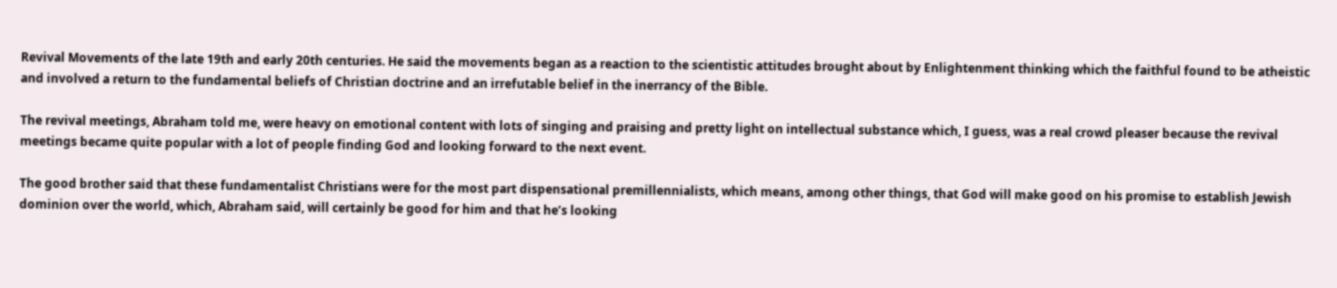Revival Movements of the late 19th and early 20th centuries. He said the movements began as a reaction to the scientistic attitudes brought about by Enlightenment thinking which the faithful found to be atheistic and involved a return to the fundamental beliefs of Christian doctrine and an irrefutable belief in the inerrancy of the Bible.

The revival meetings, Abraham told me, were heavy on emotional content with lots of singing and praising and pretty light on intellectual substance which, I guess, was a real crowd pleaser because the revival meetings became quite popular with a lot of people finding God and looking forward to the next event.

The good brother said that these fundamentalist Christians were for the most part dispensational premillennialists, which means, among other things, that God will make good on his promise to establish Jewish dominion over the world, which, Abraham said, will certainly be good for him and that he’s looking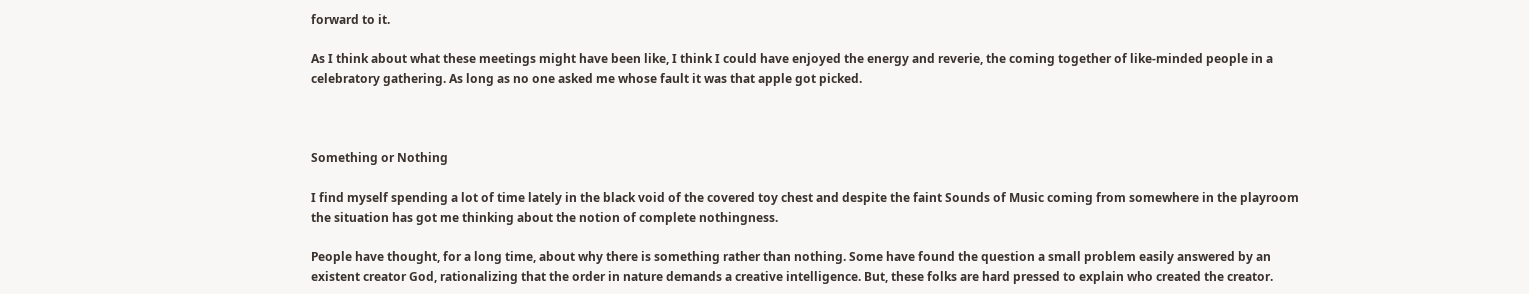forward to it.

As I think about what these meetings might have been like, I think I could have enjoyed the energy and reverie, the coming together of like-minded people in a celebratory gathering. As long as no one asked me whose fault it was that apple got picked.



Something or Nothing

I find myself spending a lot of time lately in the black void of the covered toy chest and despite the faint Sounds of Music coming from somewhere in the playroom the situation has got me thinking about the notion of complete nothingness.

People have thought, for a long time, about why there is something rather than nothing. Some have found the question a small problem easily answered by an existent creator God, rationalizing that the order in nature demands a creative intelligence. But, these folks are hard pressed to explain who created the creator.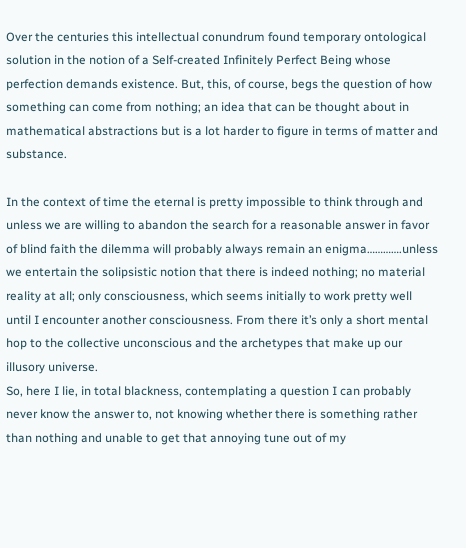Over the centuries this intellectual conundrum found temporary ontological solution in the notion of a Self-created Infinitely Perfect Being whose perfection demands existence. But, this, of course, begs the question of how something can come from nothing; an idea that can be thought about in mathematical abstractions but is a lot harder to figure in terms of matter and substance.

In the context of time the eternal is pretty impossible to think through and unless we are willing to abandon the search for a reasonable answer in favor of blind faith the dilemma will probably always remain an enigma………….unless we entertain the solipsistic notion that there is indeed nothing; no material reality at all; only consciousness, which seems initially to work pretty well until I encounter another consciousness. From there it’s only a short mental hop to the collective unconscious and the archetypes that make up our illusory universe.
So, here I lie, in total blackness, contemplating a question I can probably never know the answer to, not knowing whether there is something rather than nothing and unable to get that annoying tune out of my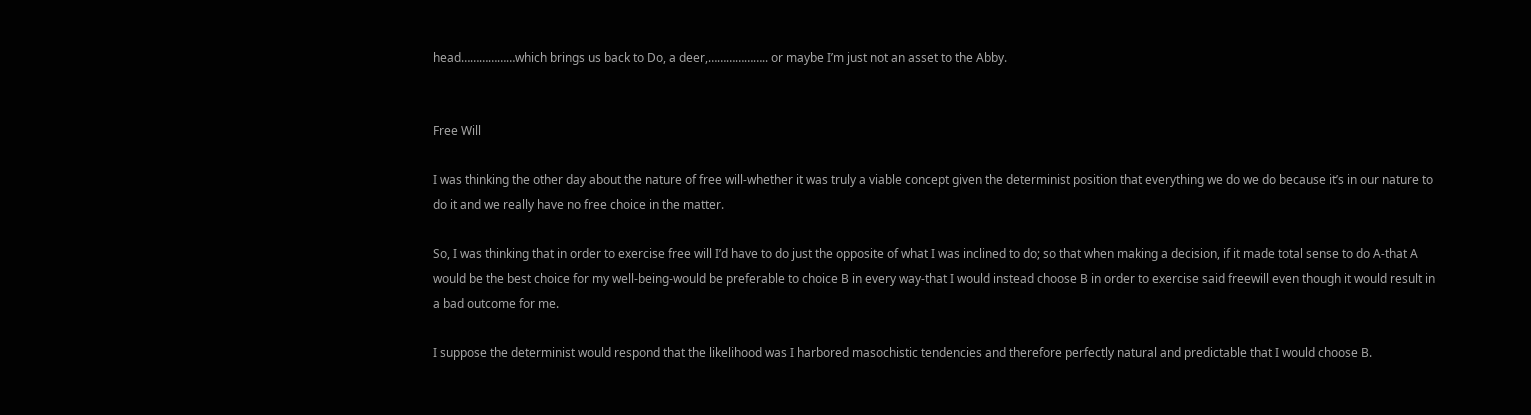head………………which brings us back to Do, a deer,……………….. or maybe I’m just not an asset to the Abby.


Free Will

I was thinking the other day about the nature of free will-whether it was truly a viable concept given the determinist position that everything we do we do because it’s in our nature to do it and we really have no free choice in the matter.

So, I was thinking that in order to exercise free will I’d have to do just the opposite of what I was inclined to do; so that when making a decision, if it made total sense to do A-that A would be the best choice for my well-being-would be preferable to choice B in every way-that I would instead choose B in order to exercise said freewill even though it would result in a bad outcome for me.

I suppose the determinist would respond that the likelihood was I harbored masochistic tendencies and therefore perfectly natural and predictable that I would choose B.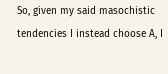So, given my said masochistic tendencies I instead choose A, I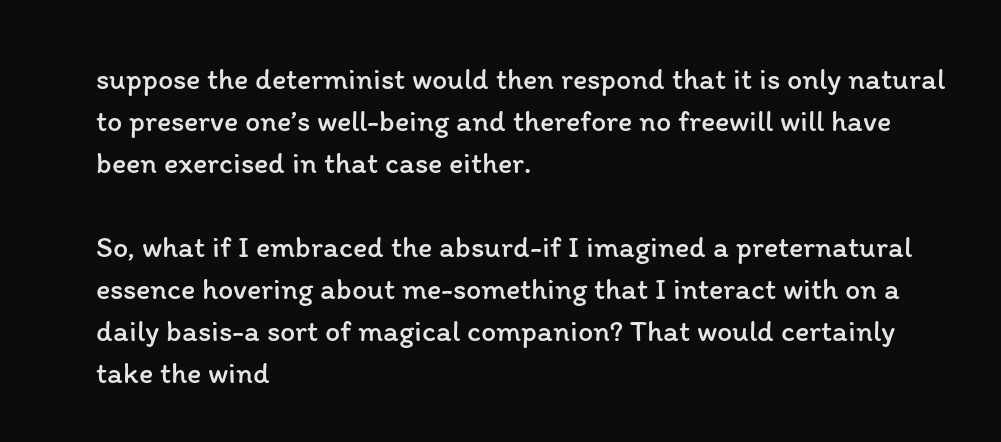suppose the determinist would then respond that it is only natural to preserve one’s well-being and therefore no freewill will have been exercised in that case either.

So, what if I embraced the absurd-if I imagined a preternatural essence hovering about me-something that I interact with on a daily basis-a sort of magical companion? That would certainly take the wind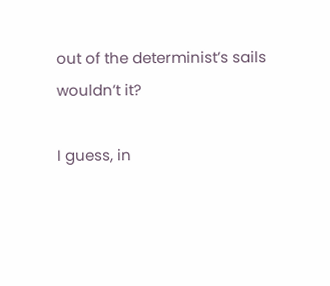out of the determinist’s sails wouldn’t it?

I guess, in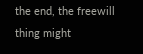the end, the freewill thing might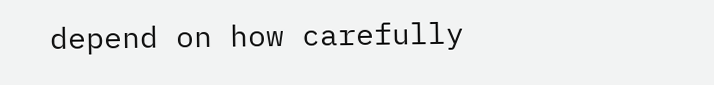depend on how carefully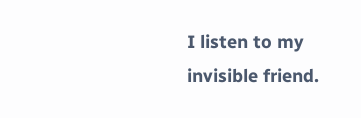I listen to my invisible friend.